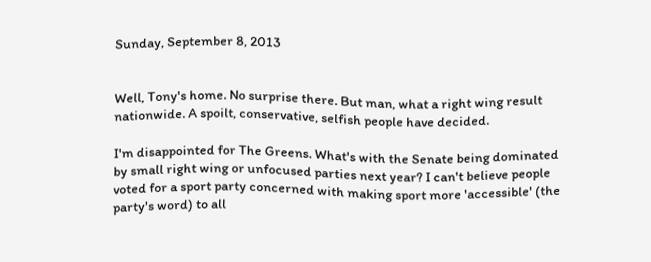Sunday, September 8, 2013


Well, Tony's home. No surprise there. But man, what a right wing result nationwide. A spoilt, conservative, selfish people have decided.

I'm disappointed for The Greens. What's with the Senate being dominated by small right wing or unfocused parties next year? I can't believe people voted for a sport party concerned with making sport more 'accessible' (the party's word) to all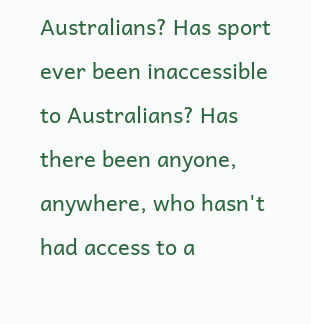Australians? Has sport ever been inaccessible to Australians? Has there been anyone, anywhere, who hasn't had access to a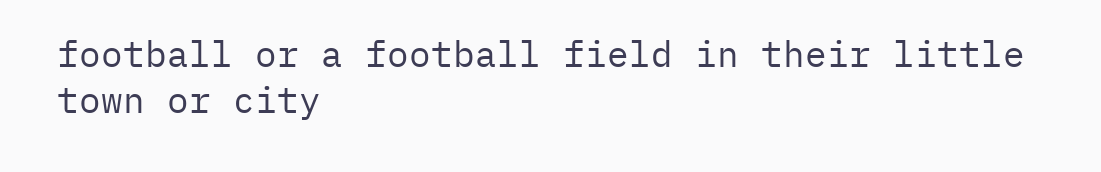football or a football field in their little town or city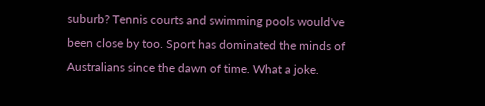suburb? Tennis courts and swimming pools would've been close by too. Sport has dominated the minds of Australians since the dawn of time. What a joke.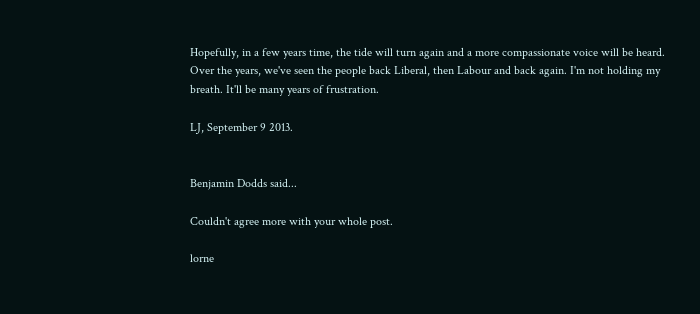Hopefully, in a few years time, the tide will turn again and a more compassionate voice will be heard. Over the years, we've seen the people back Liberal, then Labour and back again. I'm not holding my breath. It'll be many years of frustration.

LJ, September 9 2013.


Benjamin Dodds said...

Couldn't agree more with your whole post.

lorne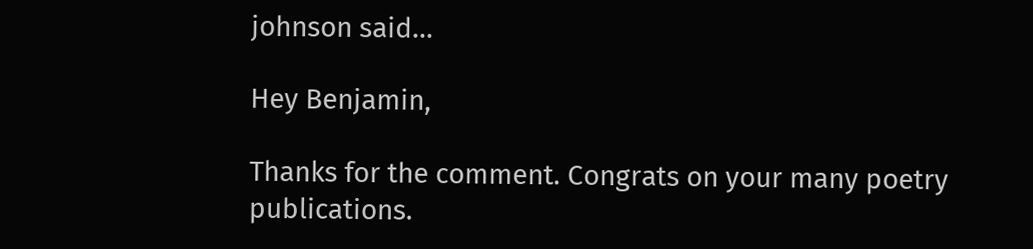johnson said...

Hey Benjamin,

Thanks for the comment. Congrats on your many poetry publications.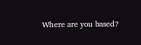Where are you based?